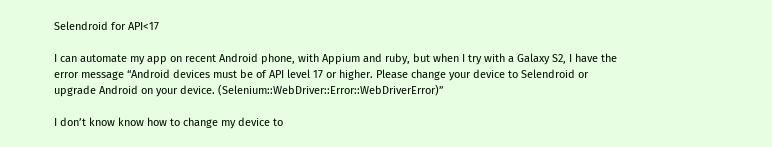Selendroid for API<17

I can automate my app on recent Android phone, with Appium and ruby, but when I try with a Galaxy S2, I have the error message “Android devices must be of API level 17 or higher. Please change your device to Selendroid or upgrade Android on your device. (Selenium::WebDriver::Error::WebDriverError)”

I don’t know know how to change my device to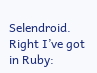Selendroid.
Right I’ve got in Ruby: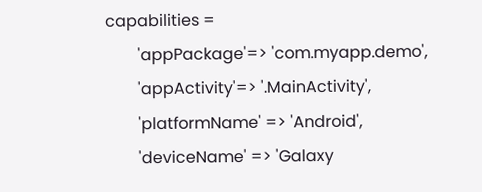capabilities =
        'appPackage'=> 'com.myapp.demo',
        'appActivity'=> '.MainActivity',
        'platformName' => 'Android',
        'deviceName' => 'Galaxy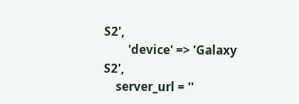S2',
        'device' => 'Galaxy S2',
    server_url = ''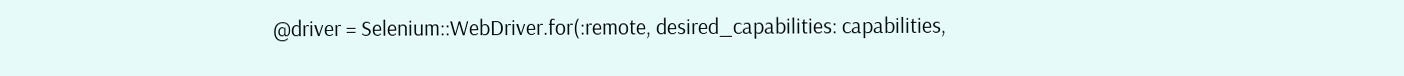@driver = Selenium::WebDriver.for(:remote, desired_capabilities: capabilities,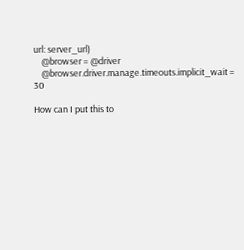url: server_url)
    @browser = @driver
    @browser.driver.manage.timeouts.implicit_wait = 30

How can I put this to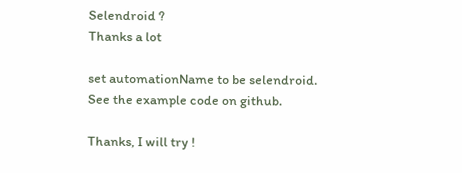Selendroid ?
Thanks a lot

set automationName to be selendroid. See the example code on github.

Thanks, I will try !